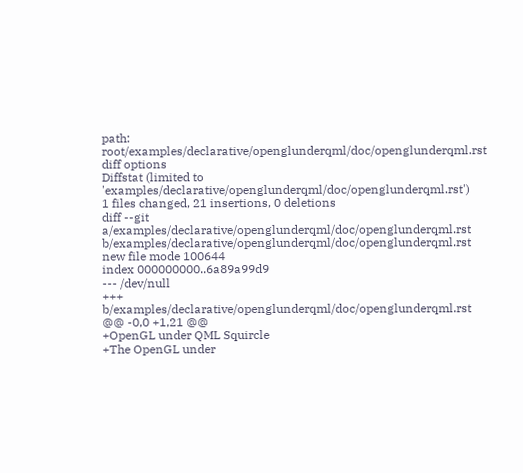path: root/examples/declarative/openglunderqml/doc/openglunderqml.rst
diff options
Diffstat (limited to 'examples/declarative/openglunderqml/doc/openglunderqml.rst')
1 files changed, 21 insertions, 0 deletions
diff --git a/examples/declarative/openglunderqml/doc/openglunderqml.rst b/examples/declarative/openglunderqml/doc/openglunderqml.rst
new file mode 100644
index 000000000..6a89a99d9
--- /dev/null
+++ b/examples/declarative/openglunderqml/doc/openglunderqml.rst
@@ -0,0 +1,21 @@
+OpenGL under QML Squircle
+The OpenGL under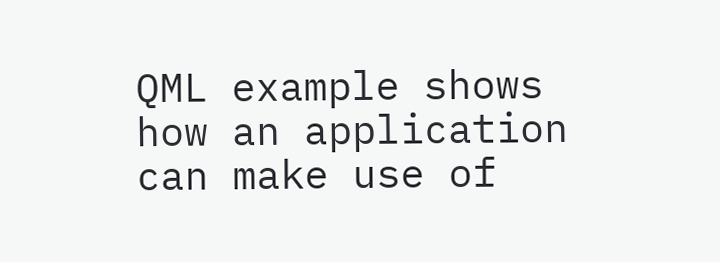QML example shows how an application can make use of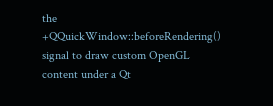the
+QQuickWindow::beforeRendering() signal to draw custom OpenGL content under a Qt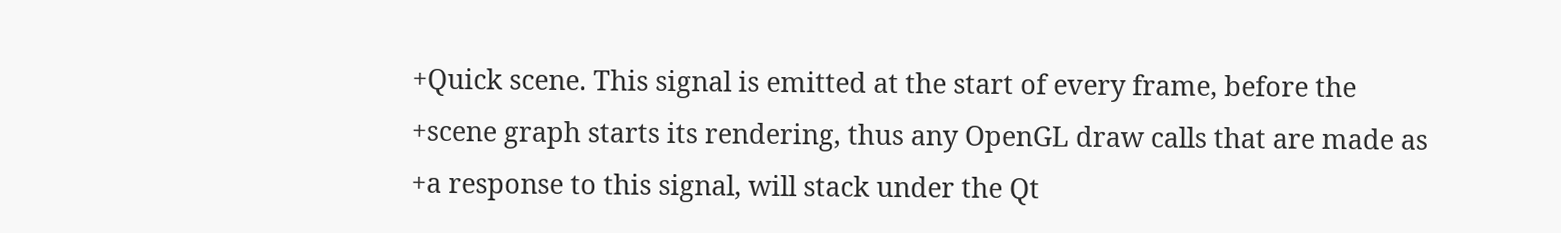+Quick scene. This signal is emitted at the start of every frame, before the
+scene graph starts its rendering, thus any OpenGL draw calls that are made as
+a response to this signal, will stack under the Qt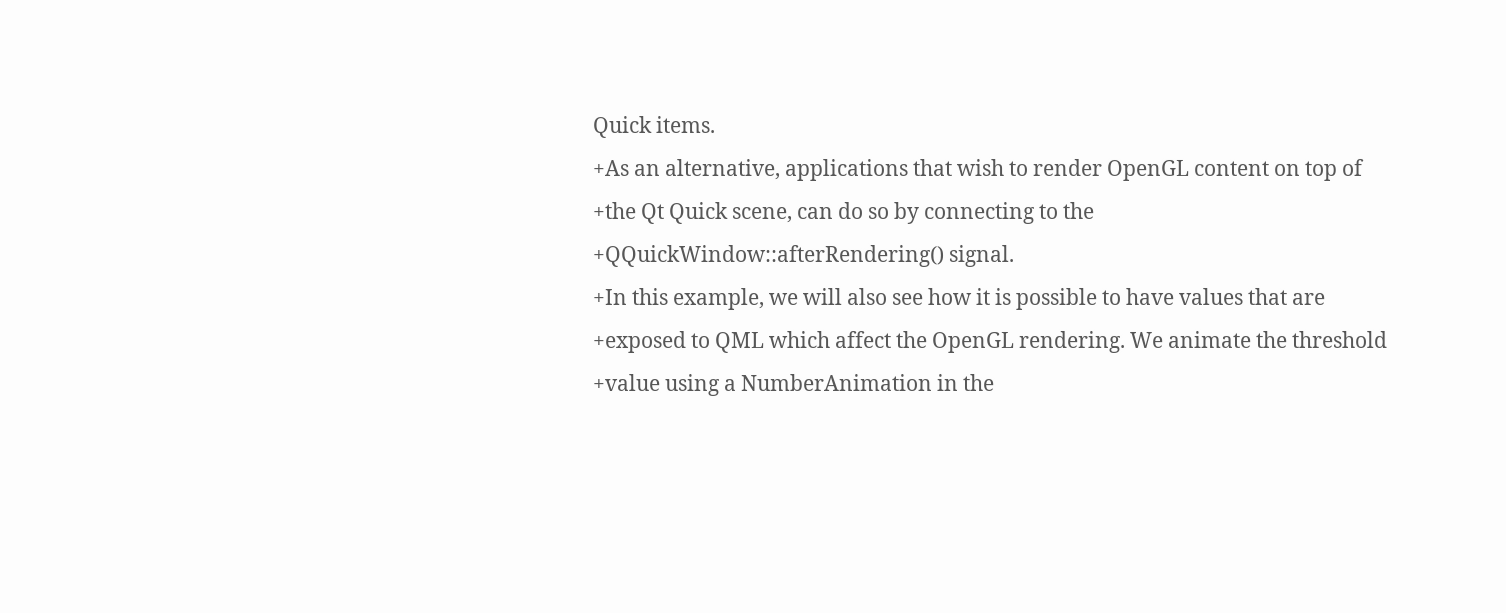Quick items.
+As an alternative, applications that wish to render OpenGL content on top of
+the Qt Quick scene, can do so by connecting to the
+QQuickWindow::afterRendering() signal.
+In this example, we will also see how it is possible to have values that are
+exposed to QML which affect the OpenGL rendering. We animate the threshold
+value using a NumberAnimation in the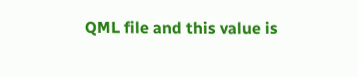QML file and this value is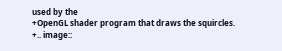used by the
+OpenGL shader program that draws the squircles.
+.. image::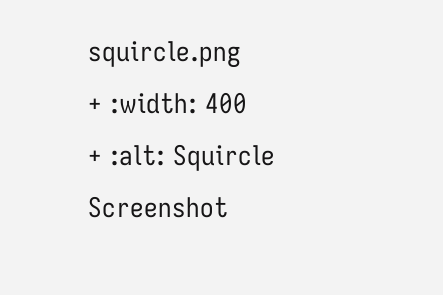squircle.png
+ :width: 400
+ :alt: Squircle Screenshot